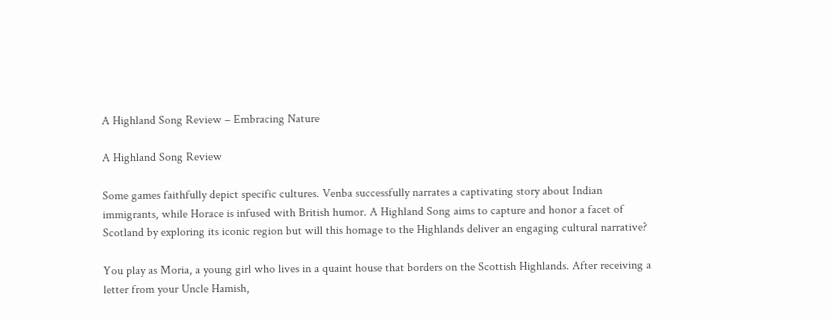A Highland Song Review – Embracing Nature

A Highland Song Review

Some games faithfully depict specific cultures. Venba successfully narrates a captivating story about Indian immigrants, while Horace is infused with British humor. A Highland Song aims to capture and honor a facet of Scotland by exploring its iconic region but will this homage to the Highlands deliver an engaging cultural narrative?

You play as Moria, a young girl who lives in a quaint house that borders on the Scottish Highlands. After receiving a letter from your Uncle Hamish,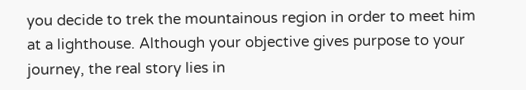you decide to trek the mountainous region in order to meet him at a lighthouse. Although your objective gives purpose to your journey, the real story lies in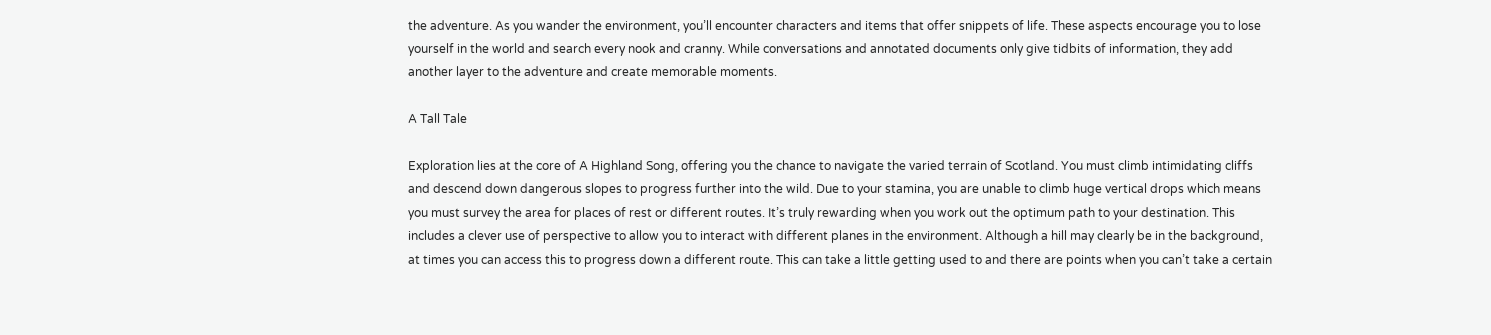the adventure. As you wander the environment, you’ll encounter characters and items that offer snippets of life. These aspects encourage you to lose yourself in the world and search every nook and cranny. While conversations and annotated documents only give tidbits of information, they add another layer to the adventure and create memorable moments.

A Tall Tale

Exploration lies at the core of A Highland Song, offering you the chance to navigate the varied terrain of Scotland. You must climb intimidating cliffs and descend down dangerous slopes to progress further into the wild. Due to your stamina, you are unable to climb huge vertical drops which means you must survey the area for places of rest or different routes. It’s truly rewarding when you work out the optimum path to your destination. This includes a clever use of perspective to allow you to interact with different planes in the environment. Although a hill may clearly be in the background, at times you can access this to progress down a different route. This can take a little getting used to and there are points when you can’t take a certain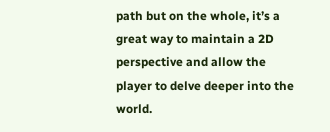path but on the whole, it’s a great way to maintain a 2D perspective and allow the player to delve deeper into the world.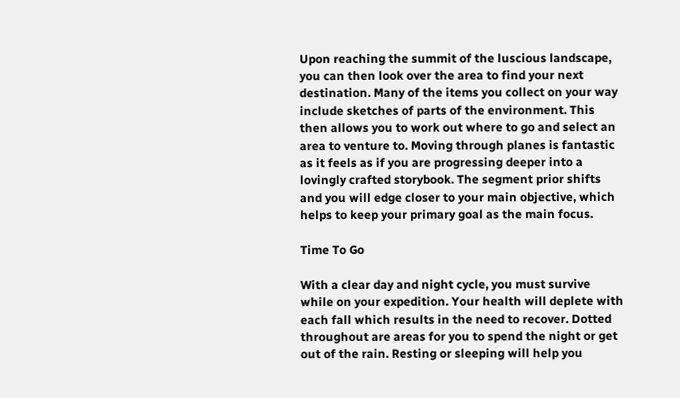Upon reaching the summit of the luscious landscape, you can then look over the area to find your next destination. Many of the items you collect on your way include sketches of parts of the environment. This then allows you to work out where to go and select an area to venture to. Moving through planes is fantastic as it feels as if you are progressing deeper into a lovingly crafted storybook. The segment prior shifts and you will edge closer to your main objective, which helps to keep your primary goal as the main focus.

Time To Go

With a clear day and night cycle, you must survive while on your expedition. Your health will deplete with each fall which results in the need to recover. Dotted throughout are areas for you to spend the night or get out of the rain. Resting or sleeping will help you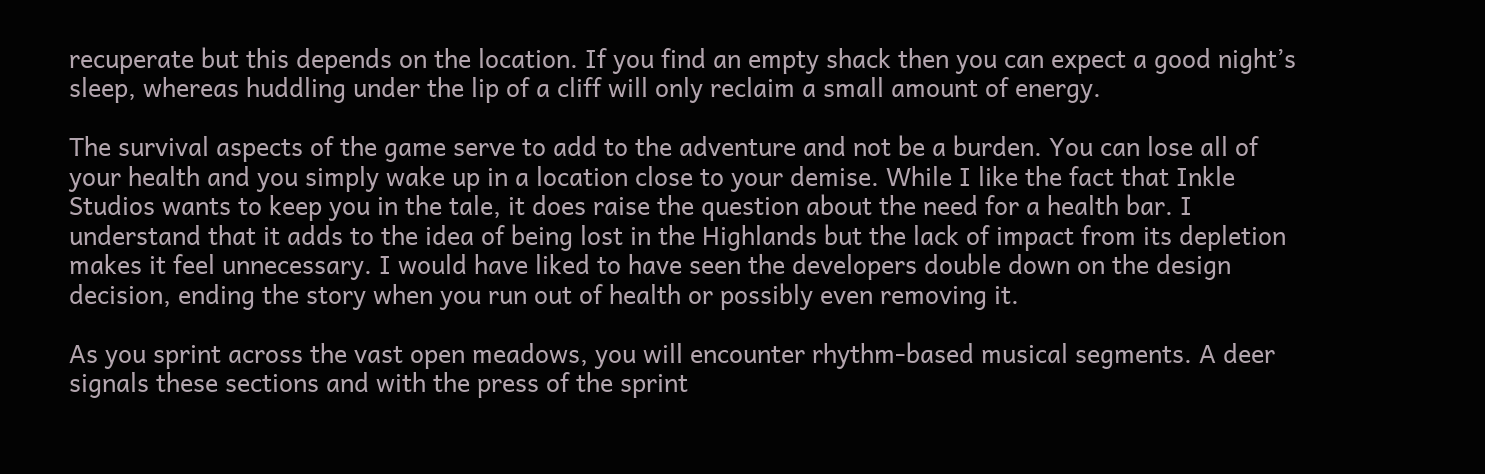recuperate but this depends on the location. If you find an empty shack then you can expect a good night’s sleep, whereas huddling under the lip of a cliff will only reclaim a small amount of energy.

The survival aspects of the game serve to add to the adventure and not be a burden. You can lose all of your health and you simply wake up in a location close to your demise. While I like the fact that Inkle Studios wants to keep you in the tale, it does raise the question about the need for a health bar. I understand that it adds to the idea of being lost in the Highlands but the lack of impact from its depletion makes it feel unnecessary. I would have liked to have seen the developers double down on the design decision, ending the story when you run out of health or possibly even removing it.

As you sprint across the vast open meadows, you will encounter rhythm-based musical segments. A deer signals these sections and with the press of the sprint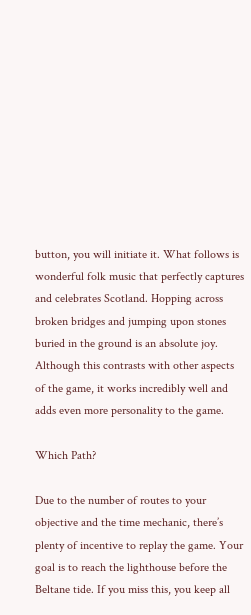button, you will initiate it. What follows is wonderful folk music that perfectly captures and celebrates Scotland. Hopping across broken bridges and jumping upon stones buried in the ground is an absolute joy. Although this contrasts with other aspects of the game, it works incredibly well and adds even more personality to the game.

Which Path?

Due to the number of routes to your objective and the time mechanic, there’s plenty of incentive to replay the game. Your goal is to reach the lighthouse before the Beltane tide. If you miss this, you keep all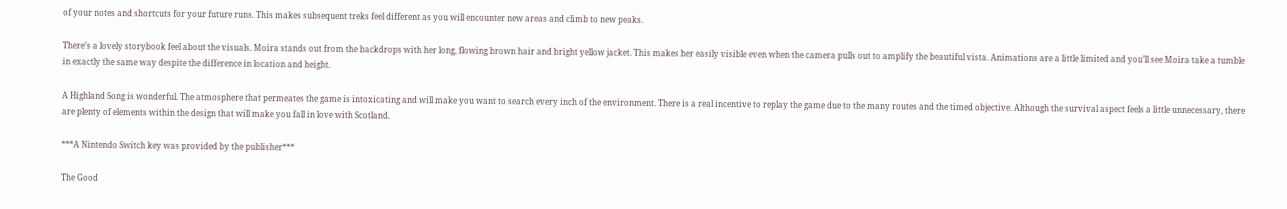of your notes and shortcuts for your future runs. This makes subsequent treks feel different as you will encounter new areas and climb to new peaks.

There’s a lovely storybook feel about the visuals. Moira stands out from the backdrops with her long, flowing brown hair and bright yellow jacket. This makes her easily visible even when the camera pulls out to amplify the beautiful vista. Animations are a little limited and you’ll see Moira take a tumble in exactly the same way despite the difference in location and height.

A Highland Song is wonderful. The atmosphere that permeates the game is intoxicating and will make you want to search every inch of the environment. There is a real incentive to replay the game due to the many routes and the timed objective. Although the survival aspect feels a little unnecessary, there are plenty of elements within the design that will make you fall in love with Scotland.

***A Nintendo Switch key was provided by the publisher***

The Good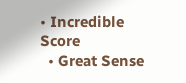• Incredible Score
  • Great Sense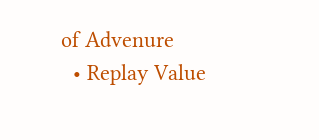of Advenure
  • Replay Value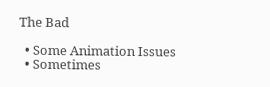The Bad

  • Some Animation Issues
  • Sometimes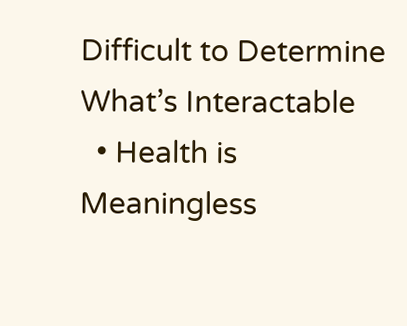Difficult to Determine What’s Interactable
  • Health is Meaningless